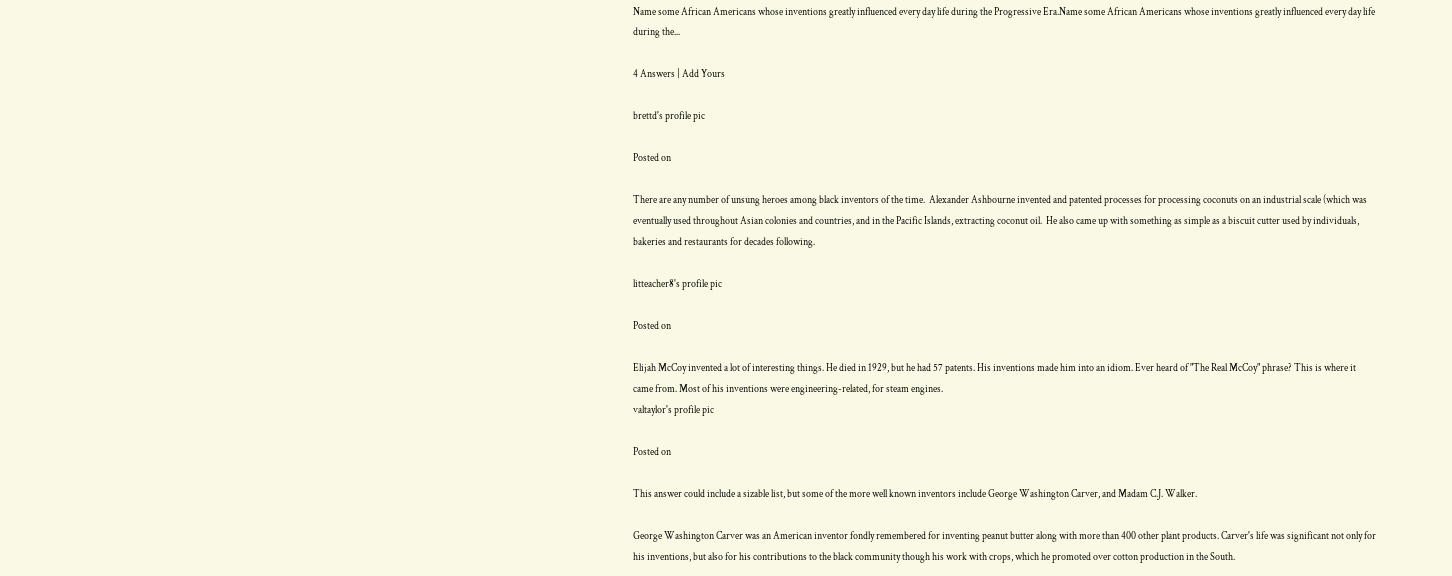Name some African Americans whose inventions greatly influenced every day life during the Progressive Era.Name some African Americans whose inventions greatly influenced every day life during the...

4 Answers | Add Yours

brettd's profile pic

Posted on

There are any number of unsung heroes among black inventors of the time.  Alexander Ashbourne invented and patented processes for processing coconuts on an industrial scale (which was eventually used throughout Asian colonies and countries, and in the Pacific Islands, extracting coconut oil.  He also came up with something as simple as a biscuit cutter used by individuals, bakeries and restaurants for decades following.

litteacher8's profile pic

Posted on

Elijah McCoy invented a lot of interesting things. He died in 1929, but he had 57 patents. His inventions made him into an idiom. Ever heard of "The Real McCoy" phrase? This is where it came from. Most of his inventions were engineering-related, for steam engines.
valtaylor's profile pic

Posted on

This answer could include a sizable list, but some of the more well known inventors include George Washington Carver, and Madam C.J. Walker.

George Washington Carver was an American inventor fondly remembered for inventing peanut butter along with more than 400 other plant products. Carver's life was significant not only for his inventions, but also for his contributions to the black community though his work with crops, which he promoted over cotton production in the South.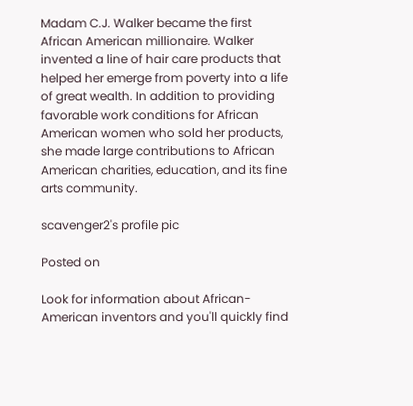Madam C.J. Walker became the first African American millionaire. Walker invented a line of hair care products that helped her emerge from poverty into a life of great wealth. In addition to providing favorable work conditions for African American women who sold her products, she made large contributions to African American charities, education, and its fine arts community.

scavenger2's profile pic

Posted on

Look for information about African-American inventors and you'll quickly find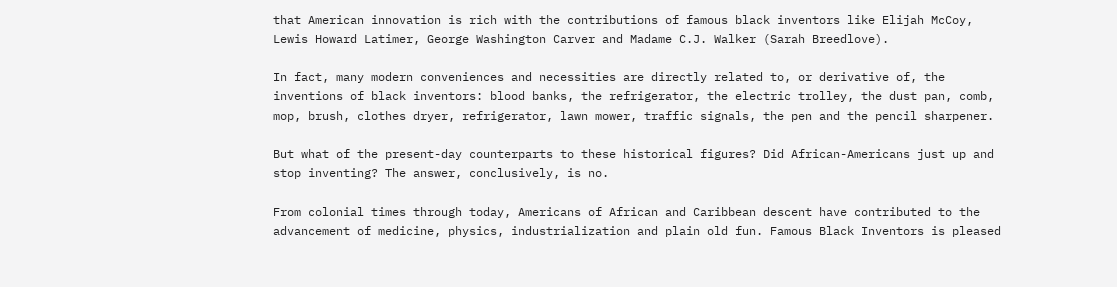that American innovation is rich with the contributions of famous black inventors like Elijah McCoy, Lewis Howard Latimer, George Washington Carver and Madame C.J. Walker (Sarah Breedlove).

In fact, many modern conveniences and necessities are directly related to, or derivative of, the inventions of black inventors: blood banks, the refrigerator, the electric trolley, the dust pan, comb, mop, brush, clothes dryer, refrigerator, lawn mower, traffic signals, the pen and the pencil sharpener.

But what of the present-day counterparts to these historical figures? Did African-Americans just up and stop inventing? The answer, conclusively, is no.

From colonial times through today, Americans of African and Caribbean descent have contributed to the advancement of medicine, physics, industrialization and plain old fun. Famous Black Inventors is pleased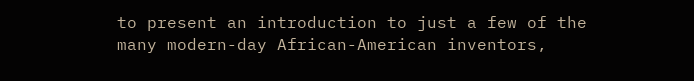to present an introduction to just a few of the many modern-day African-American inventors,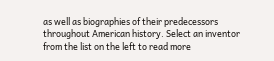as well as biographies of their predecessors throughout American history. Select an inventor from the list on the left to read more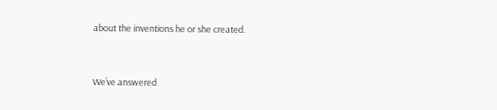about the inventions he or she created.


We’ve answered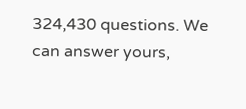324,430 questions. We can answer yours,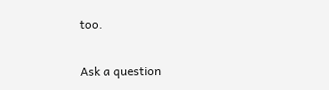too.

Ask a question